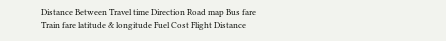Distance Between Travel time Direction Road map Bus fare Train fare latitude & longitude Fuel Cost Flight Distance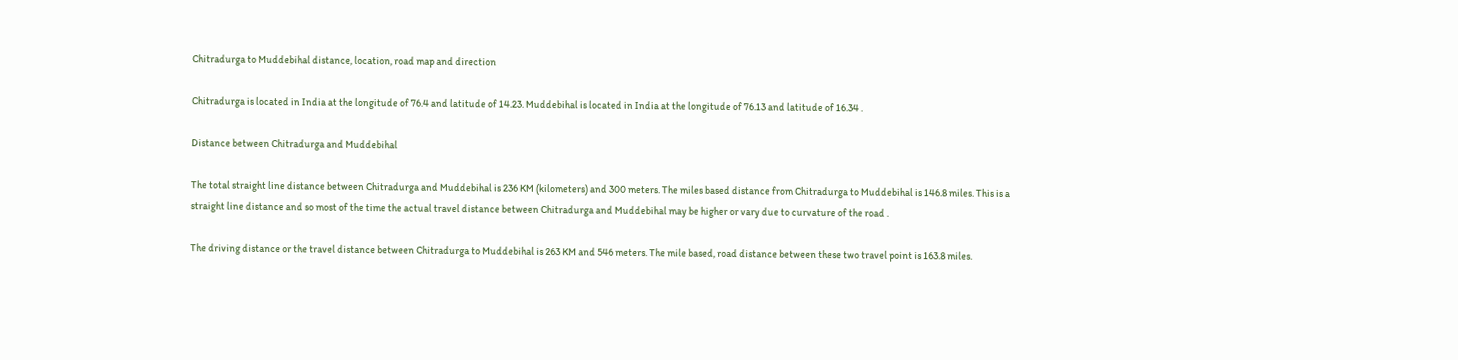Chitradurga to Muddebihal distance, location, road map and direction

Chitradurga is located in India at the longitude of 76.4 and latitude of 14.23. Muddebihal is located in India at the longitude of 76.13 and latitude of 16.34 .

Distance between Chitradurga and Muddebihal

The total straight line distance between Chitradurga and Muddebihal is 236 KM (kilometers) and 300 meters. The miles based distance from Chitradurga to Muddebihal is 146.8 miles. This is a straight line distance and so most of the time the actual travel distance between Chitradurga and Muddebihal may be higher or vary due to curvature of the road .

The driving distance or the travel distance between Chitradurga to Muddebihal is 263 KM and 546 meters. The mile based, road distance between these two travel point is 163.8 miles.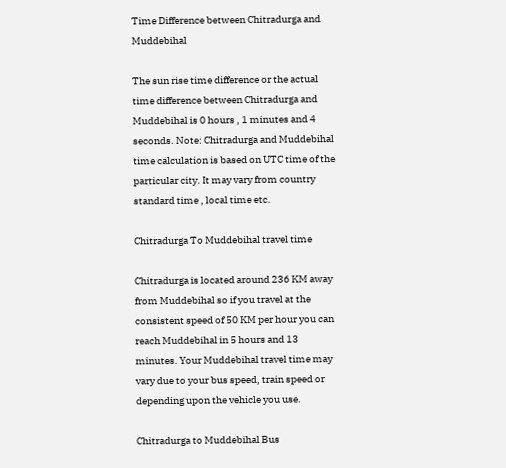Time Difference between Chitradurga and Muddebihal

The sun rise time difference or the actual time difference between Chitradurga and Muddebihal is 0 hours , 1 minutes and 4 seconds. Note: Chitradurga and Muddebihal time calculation is based on UTC time of the particular city. It may vary from country standard time , local time etc.

Chitradurga To Muddebihal travel time

Chitradurga is located around 236 KM away from Muddebihal so if you travel at the consistent speed of 50 KM per hour you can reach Muddebihal in 5 hours and 13 minutes. Your Muddebihal travel time may vary due to your bus speed, train speed or depending upon the vehicle you use.

Chitradurga to Muddebihal Bus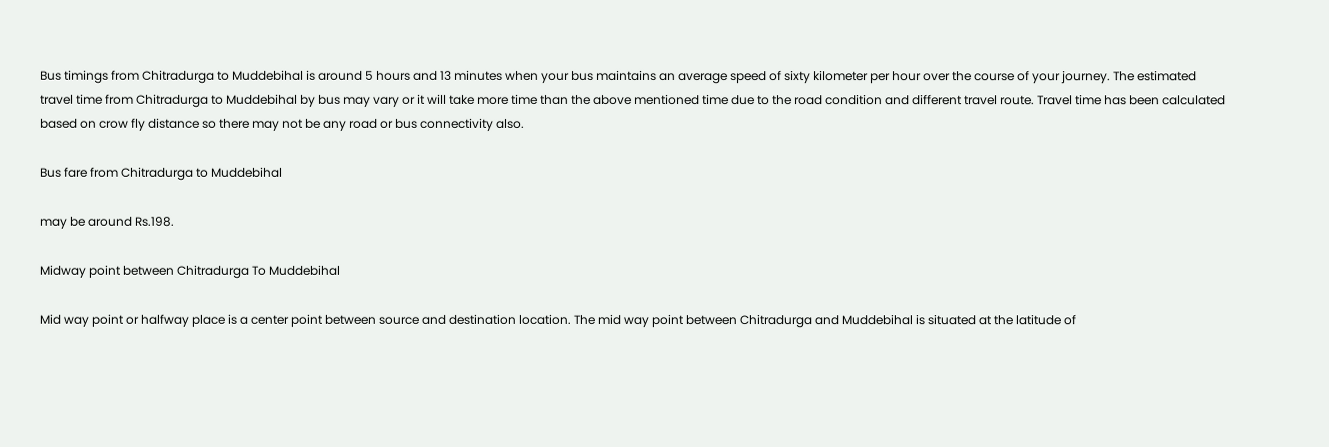Bus timings from Chitradurga to Muddebihal is around 5 hours and 13 minutes when your bus maintains an average speed of sixty kilometer per hour over the course of your journey. The estimated travel time from Chitradurga to Muddebihal by bus may vary or it will take more time than the above mentioned time due to the road condition and different travel route. Travel time has been calculated based on crow fly distance so there may not be any road or bus connectivity also.

Bus fare from Chitradurga to Muddebihal

may be around Rs.198.

Midway point between Chitradurga To Muddebihal

Mid way point or halfway place is a center point between source and destination location. The mid way point between Chitradurga and Muddebihal is situated at the latitude of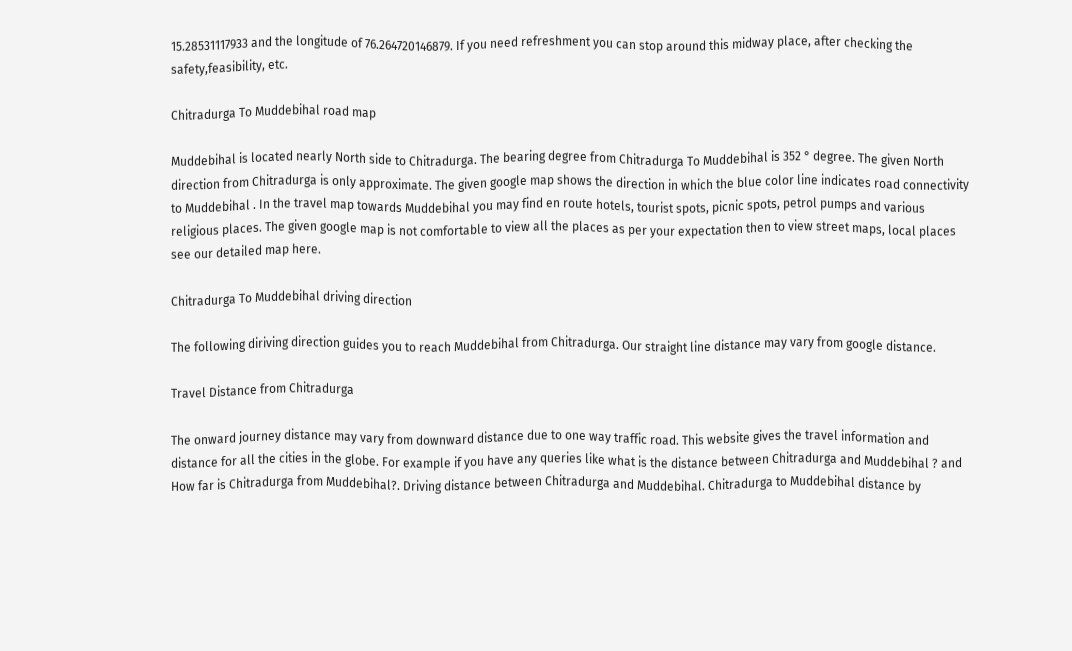15.28531117933 and the longitude of 76.264720146879. If you need refreshment you can stop around this midway place, after checking the safety,feasibility, etc.

Chitradurga To Muddebihal road map

Muddebihal is located nearly North side to Chitradurga. The bearing degree from Chitradurga To Muddebihal is 352 ° degree. The given North direction from Chitradurga is only approximate. The given google map shows the direction in which the blue color line indicates road connectivity to Muddebihal . In the travel map towards Muddebihal you may find en route hotels, tourist spots, picnic spots, petrol pumps and various religious places. The given google map is not comfortable to view all the places as per your expectation then to view street maps, local places see our detailed map here.

Chitradurga To Muddebihal driving direction

The following diriving direction guides you to reach Muddebihal from Chitradurga. Our straight line distance may vary from google distance.

Travel Distance from Chitradurga

The onward journey distance may vary from downward distance due to one way traffic road. This website gives the travel information and distance for all the cities in the globe. For example if you have any queries like what is the distance between Chitradurga and Muddebihal ? and How far is Chitradurga from Muddebihal?. Driving distance between Chitradurga and Muddebihal. Chitradurga to Muddebihal distance by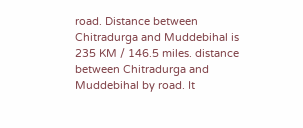road. Distance between Chitradurga and Muddebihal is 235 KM / 146.5 miles. distance between Chitradurga and Muddebihal by road. It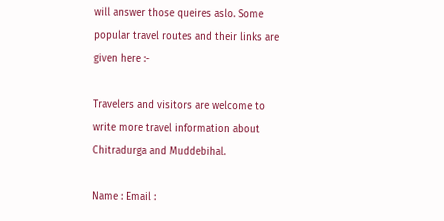will answer those queires aslo. Some popular travel routes and their links are given here :-

Travelers and visitors are welcome to write more travel information about Chitradurga and Muddebihal.

Name : Email :